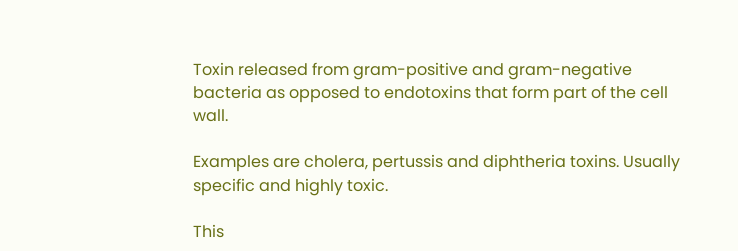Toxin released from gram-positive and gram-negative bacteria as opposed to endotoxins that form part of the cell wall.

Examples are cholera, pertussis and diphtheria toxins. Usually specific and highly toxic.

This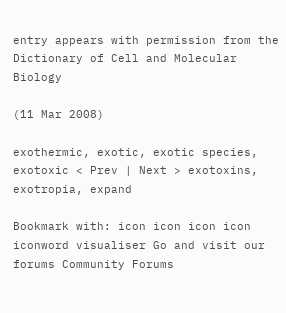entry appears with permission from the Dictionary of Cell and Molecular Biology

(11 Mar 2008)

exothermic, exotic, exotic species, exotoxic < Prev | Next > exotoxins, exotropia, expand

Bookmark with: icon icon icon icon iconword visualiser Go and visit our forums Community Forums